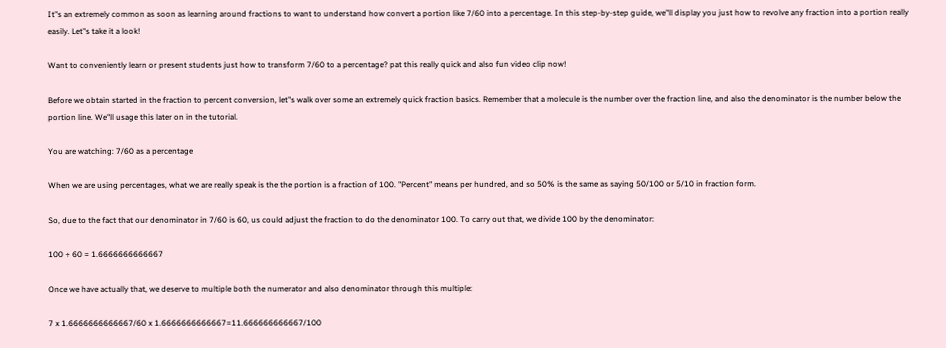It"s an extremely common as soon as learning around fractions to want to understand how convert a portion like 7/60 into a percentage. In this step-by-step guide, we"ll display you just how to revolve any fraction into a portion really easily. Let"s take it a look!

Want to conveniently learn or present students just how to transform 7/60 to a percentage? pat this really quick and also fun video clip now!

Before we obtain started in the fraction to percent conversion, let"s walk over some an extremely quick fraction basics. Remember that a molecule is the number over the fraction line, and also the denominator is the number below the portion line. We"ll usage this later on in the tutorial.

You are watching: 7/60 as a percentage

When we are using percentages, what we are really speak is the the portion is a fraction of 100. "Percent" means per hundred, and so 50% is the same as saying 50/100 or 5/10 in fraction form.

So, due to the fact that our denominator in 7/60 is 60, us could adjust the fraction to do the denominator 100. To carry out that, we divide 100 by the denominator:

100 ÷ 60 = 1.6666666666667

Once we have actually that, we deserve to multiple both the numerator and also denominator through this multiple:

7 x 1.6666666666667/60 x 1.6666666666667=11.666666666667/100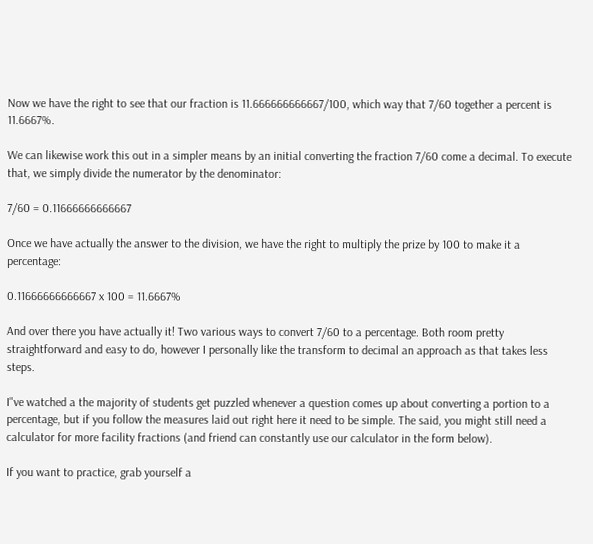Now we have the right to see that our fraction is 11.666666666667/100, which way that 7/60 together a percent is 11.6667%.

We can likewise work this out in a simpler means by an initial converting the fraction 7/60 come a decimal. To execute that, we simply divide the numerator by the denominator:

7/60 = 0.11666666666667

Once we have actually the answer to the division, we have the right to multiply the prize by 100 to make it a percentage:

0.11666666666667 x 100 = 11.6667%

And over there you have actually it! Two various ways to convert 7/60 to a percentage. Both room pretty straightforward and easy to do, however I personally like the transform to decimal an approach as that takes less steps.

I"ve watched a the majority of students get puzzled whenever a question comes up about converting a portion to a percentage, but if you follow the measures laid out right here it need to be simple. The said, you might still need a calculator for more facility fractions (and friend can constantly use our calculator in the form below).

If you want to practice, grab yourself a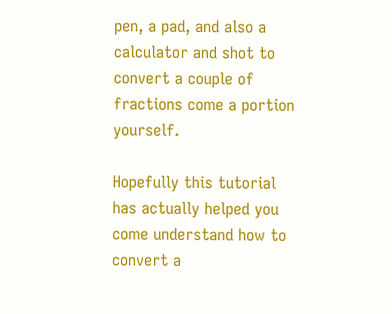pen, a pad, and also a calculator and shot to convert a couple of fractions come a portion yourself.

Hopefully this tutorial has actually helped you come understand how to convert a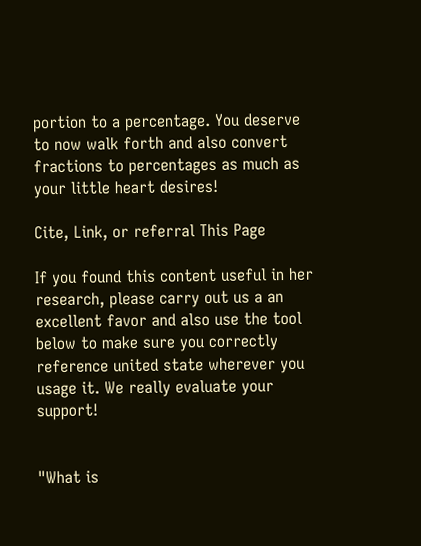portion to a percentage. You deserve to now walk forth and also convert fractions to percentages as much as your little heart desires!

Cite, Link, or referral This Page

If you found this content useful in her research, please carry out us a an excellent favor and also use the tool below to make sure you correctly reference united state wherever you usage it. We really evaluate your support!


"What is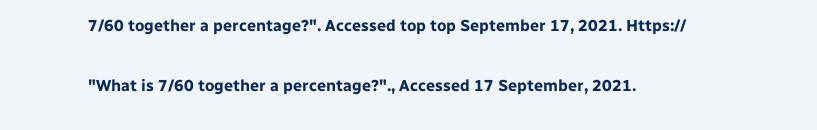7/60 together a percentage?". Accessed top top September 17, 2021. Https://

"What is 7/60 together a percentage?"., Accessed 17 September, 2021.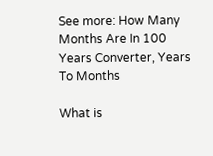See more: How Many Months Are In 100 Years Converter, Years To Months

What is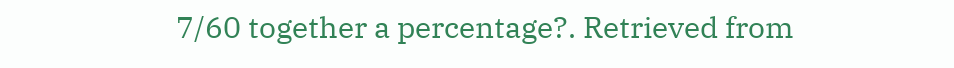7/60 together a percentage?. Retrieved from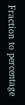Fraction to percentage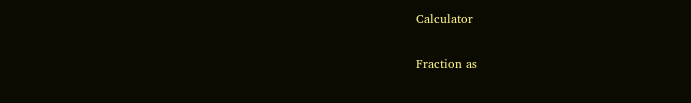Calculator

Fraction as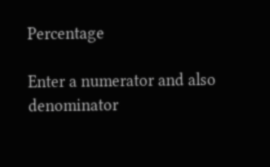Percentage

Enter a numerator and also denominator